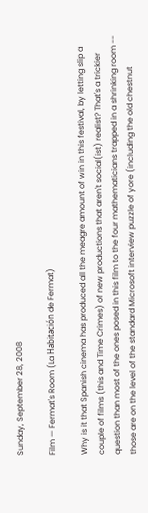Sunday, September 28, 2008

Film — Fermat's Room (La Habitación de Fermat)

Why is it that Spanish cinema has produced all the meagre amount of win in this festival, by letting slip a couple of films (this and Time Crimes) of new productions that aren't social(ist) realist? That's a trickier question than most of the ones posed in this film to the four mathematicians trapped in a shrinking room -- those are on the level of the standard Microsoft interview puzzle of yore (including the old chestnut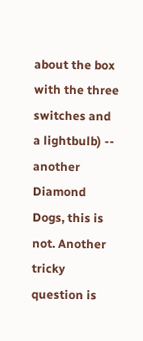about the box with the three switches and a lightbulb) -- another Diamond Dogs, this is not. Another tricky question is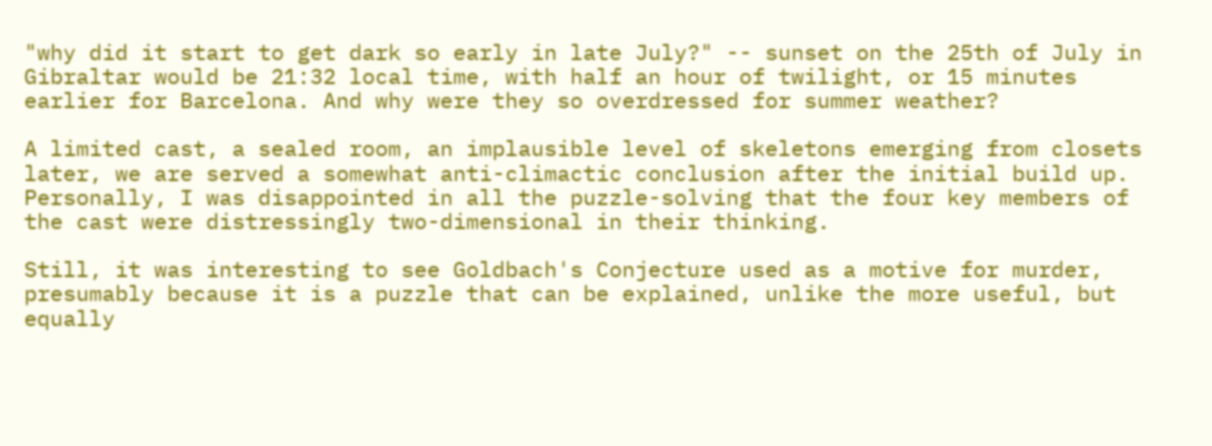"why did it start to get dark so early in late July?" -- sunset on the 25th of July in Gibraltar would be 21:32 local time, with half an hour of twilight, or 15 minutes earlier for Barcelona. And why were they so overdressed for summer weather?

A limited cast, a sealed room, an implausible level of skeletons emerging from closets later, we are served a somewhat anti-climactic conclusion after the initial build up. Personally, I was disappointed in all the puzzle-solving that the four key members of the cast were distressingly two-dimensional in their thinking.

Still, it was interesting to see Goldbach's Conjecture used as a motive for murder, presumably because it is a puzzle that can be explained, unlike the more useful, but equally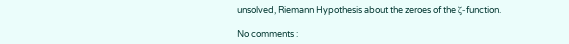unsolved, Riemann Hypothesis about the zeroes of the ζ-function.

No comments :